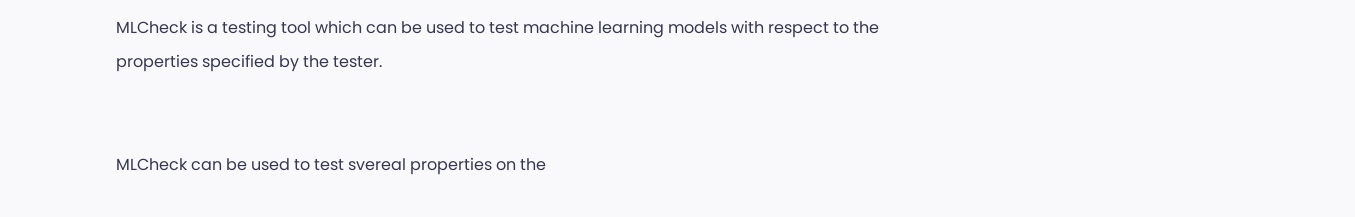MLCheck is a testing tool which can be used to test machine learning models with respect to the properties specified by the tester.


MLCheck can be used to test svereal properties on the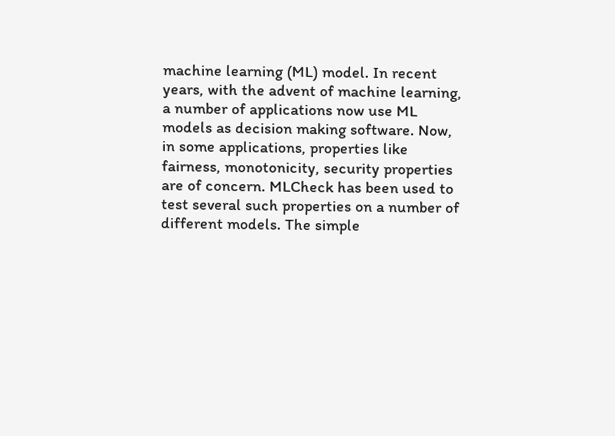machine learning (ML) model. In recent years, with the advent of machine learning, a number of applications now use ML models as decision making software. Now, in some applications, properties like fairness, monotonicity, security properties are of concern. MLCheck has been used to test several such properties on a number of different models. The simple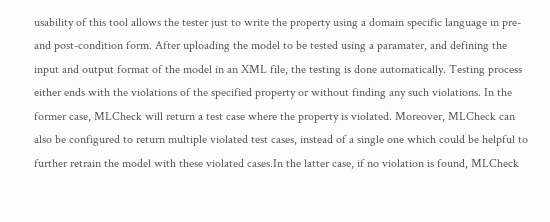usability of this tool allows the tester just to write the property using a domain specific language in pre- and post-condition form. After uploading the model to be tested using a paramater, and defining the input and output format of the model in an XML file, the testing is done automatically. Testing process either ends with the violations of the specified property or without finding any such violations. In the former case, MLCheck will return a test case where the property is violated. Moreover, MLCheck can also be configured to return multiple violated test cases, instead of a single one which could be helpful to further retrain the model with these violated cases.In the latter case, if no violation is found, MLCheck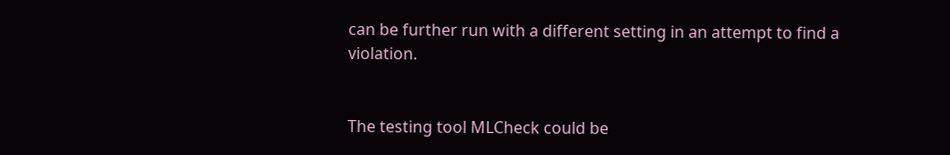can be further run with a different setting in an attempt to find a violation.


The testing tool MLCheck could be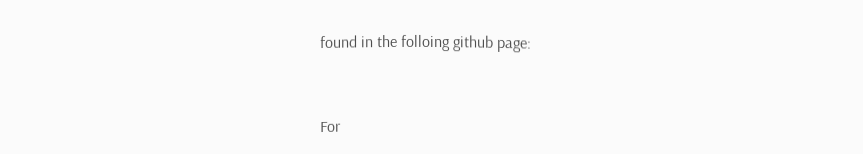found in the folloing github page:



For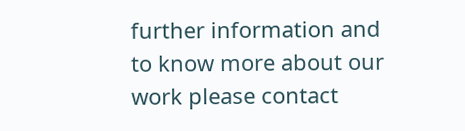further information and to know more about our work please contact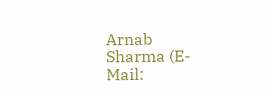Arnab Sharma (E-Mail: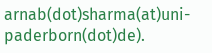arnab(dot)sharma(at)uni-paderborn(dot)de).